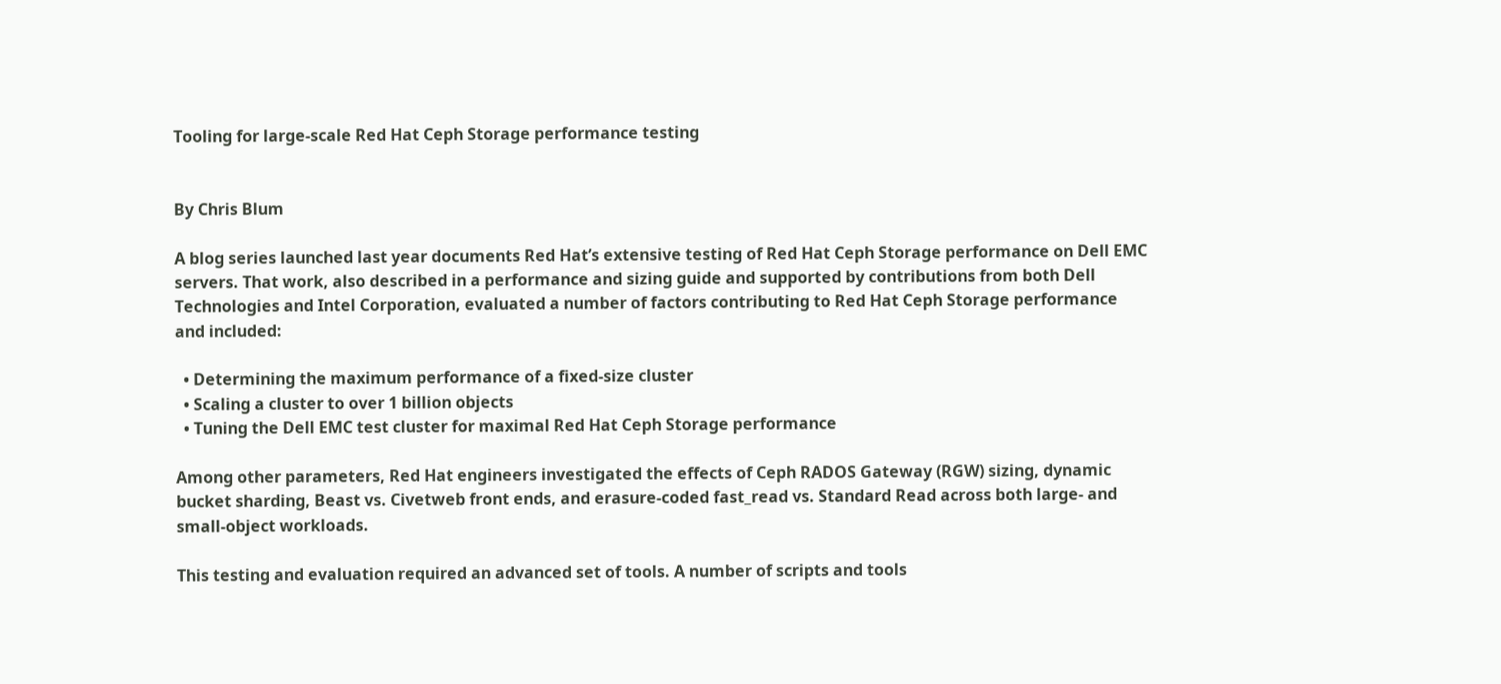Tooling for large-scale Red Hat Ceph Storage performance testing


By Chris Blum

A blog series launched last year documents Red Hat’s extensive testing of Red Hat Ceph Storage performance on Dell EMC servers. That work, also described in a performance and sizing guide and supported by contributions from both Dell Technologies and Intel Corporation, evaluated a number of factors contributing to Red Hat Ceph Storage performance and included:

  • Determining the maximum performance of a fixed-size cluster
  • Scaling a cluster to over 1 billion objects
  • Tuning the Dell EMC test cluster for maximal Red Hat Ceph Storage performance

Among other parameters, Red Hat engineers investigated the effects of Ceph RADOS Gateway (RGW) sizing, dynamic bucket sharding, Beast vs. Civetweb front ends, and erasure-coded fast_read vs. Standard Read across both large- and small-object workloads.

This testing and evaluation required an advanced set of tools. A number of scripts and tools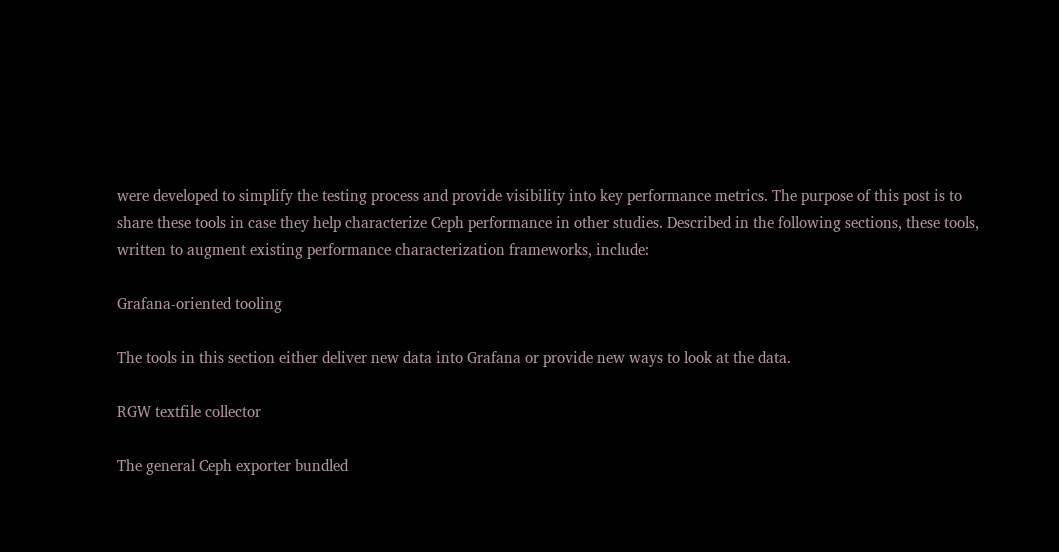were developed to simplify the testing process and provide visibility into key performance metrics. The purpose of this post is to share these tools in case they help characterize Ceph performance in other studies. Described in the following sections, these tools, written to augment existing performance characterization frameworks, include:

Grafana-oriented tooling

The tools in this section either deliver new data into Grafana or provide new ways to look at the data.

RGW textfile collector

The general Ceph exporter bundled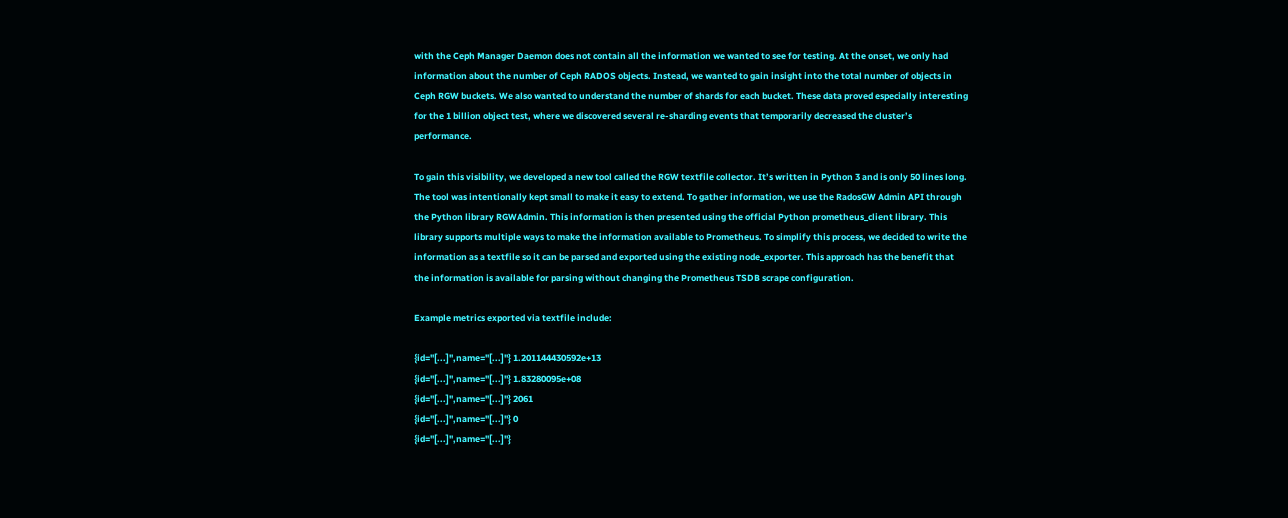with the Ceph Manager Daemon does not contain all the information we wanted to see for testing. At the onset, we only had information about the number of Ceph RADOS objects. Instead, we wanted to gain insight into the total number of objects in Ceph RGW buckets. We also wanted to understand the number of shards for each bucket. These data proved especially interesting for the 1 billion object test, where we discovered several re-sharding events that temporarily decreased the cluster’s performance.

To gain this visibility, we developed a new tool called the RGW textfile collector. It’s written in Python 3 and is only 50 lines long. The tool was intentionally kept small to make it easy to extend. To gather information, we use the RadosGW Admin API through the Python library RGWAdmin. This information is then presented using the official Python prometheus_client library. This library supports multiple ways to make the information available to Prometheus. To simplify this process, we decided to write the information as a textfile so it can be parsed and exported using the existing node_exporter. This approach has the benefit that the information is available for parsing without changing the Prometheus TSDB scrape configuration.

Example metrics exported via textfile include:

{id="[...]",name="[...]"} 1.201144430592e+13
{id="[...]",name="[...]"} 1.83280095e+08
{id="[...]",name="[...]"} 2061
{id="[...]",name="[...]"} 0
{id="[...]",name="[...]"}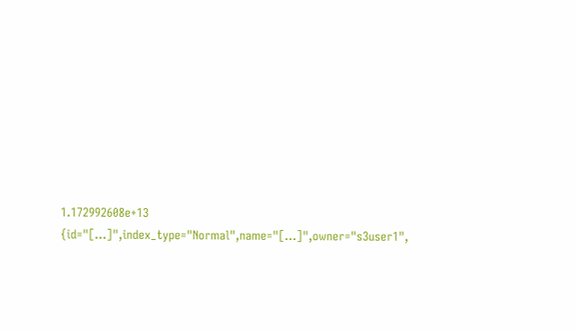1.172992608e+13
{id="[...]",index_type="Normal",name="[...]",owner="s3user1",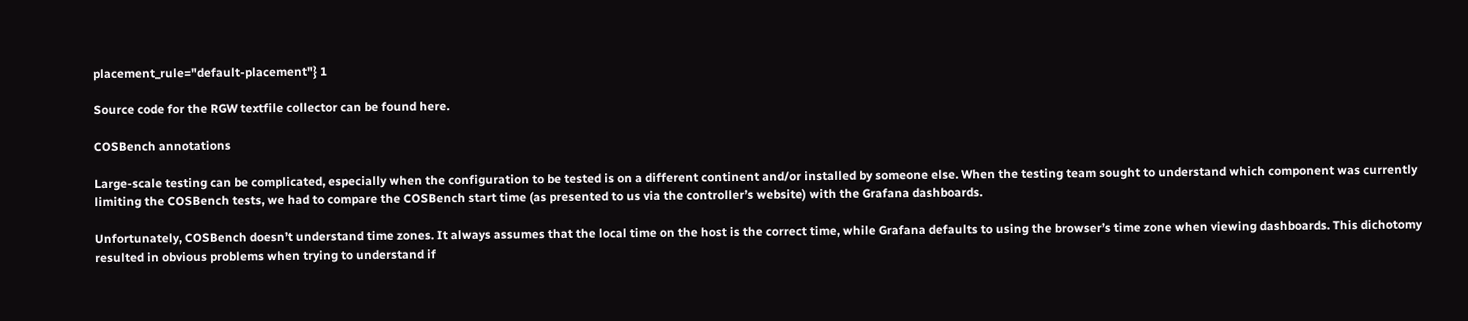placement_rule="default-placement"} 1

Source code for the RGW textfile collector can be found here.

COSBench annotations

Large-scale testing can be complicated, especially when the configuration to be tested is on a different continent and/or installed by someone else. When the testing team sought to understand which component was currently limiting the COSBench tests, we had to compare the COSBench start time (as presented to us via the controller’s website) with the Grafana dashboards.

Unfortunately, COSBench doesn’t understand time zones. It always assumes that the local time on the host is the correct time, while Grafana defaults to using the browser’s time zone when viewing dashboards. This dichotomy resulted in obvious problems when trying to understand if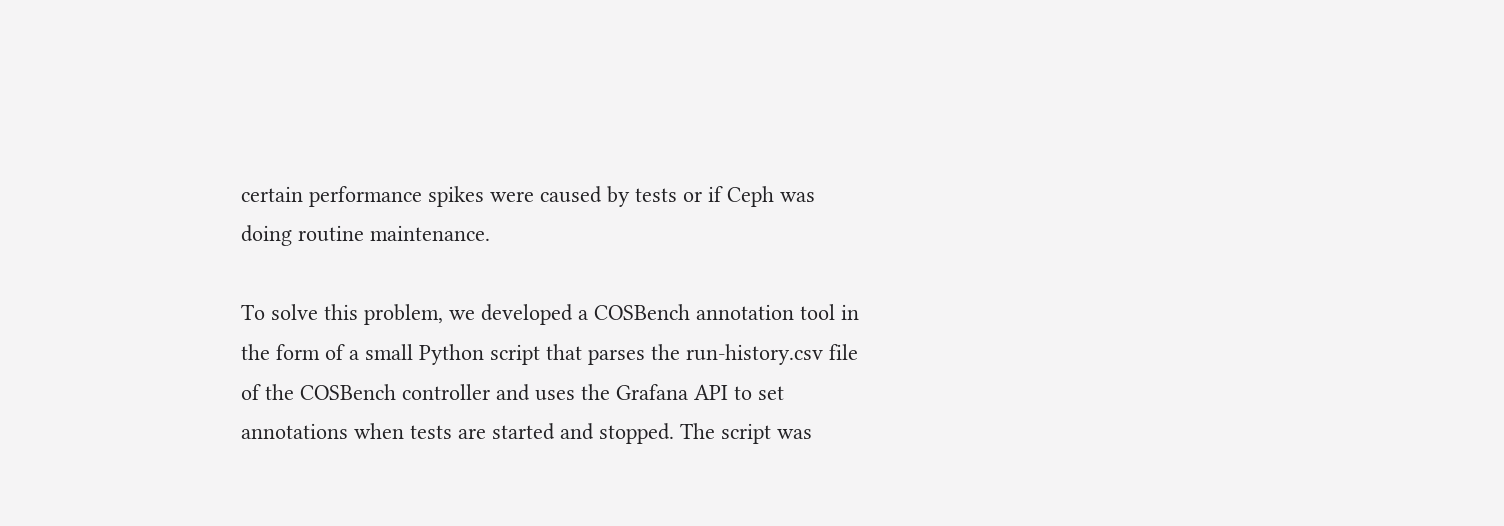certain performance spikes were caused by tests or if Ceph was doing routine maintenance.

To solve this problem, we developed a COSBench annotation tool in the form of a small Python script that parses the run-history.csv file of the COSBench controller and uses the Grafana API to set annotations when tests are started and stopped. The script was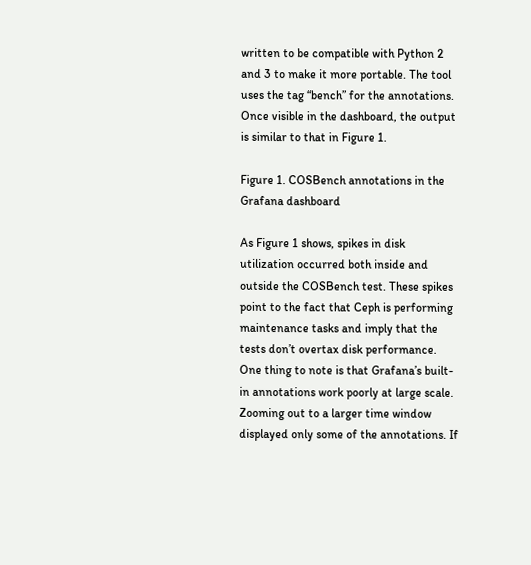written to be compatible with Python 2 and 3 to make it more portable. The tool uses the tag “bench” for the annotations. Once visible in the dashboard, the output is similar to that in Figure 1.

Figure 1. COSBench annotations in the Grafana dashboard

As Figure 1 shows, spikes in disk utilization occurred both inside and outside the COSBench test. These spikes point to the fact that Ceph is performing maintenance tasks and imply that the tests don’t overtax disk performance. One thing to note is that Grafana’s built-in annotations work poorly at large scale. Zooming out to a larger time window displayed only some of the annotations. If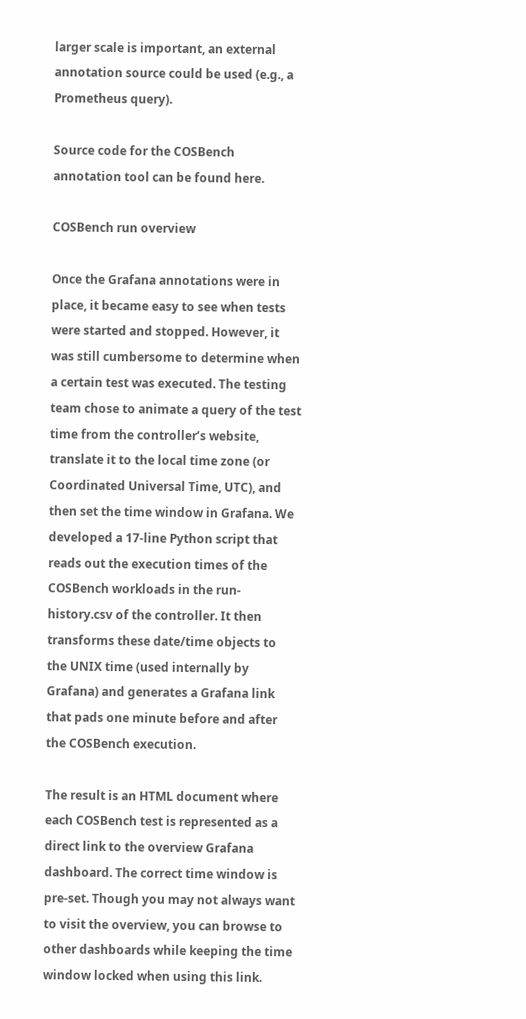larger scale is important, an external annotation source could be used (e.g., a Prometheus query).

Source code for the COSBench annotation tool can be found here.

COSBench run overview

Once the Grafana annotations were in place, it became easy to see when tests were started and stopped. However, it was still cumbersome to determine when a certain test was executed. The testing team chose to animate a query of the test time from the controller’s website, translate it to the local time zone (or Coordinated Universal Time, UTC), and then set the time window in Grafana. We developed a 17-line Python script that reads out the execution times of the COSBench workloads in the run-history.csv of the controller. It then transforms these date/time objects to the UNIX time (used internally by Grafana) and generates a Grafana link that pads one minute before and after the COSBench execution.

The result is an HTML document where each COSBench test is represented as a direct link to the overview Grafana dashboard. The correct time window is pre-set. Though you may not always want to visit the overview, you can browse to other dashboards while keeping the time window locked when using this link.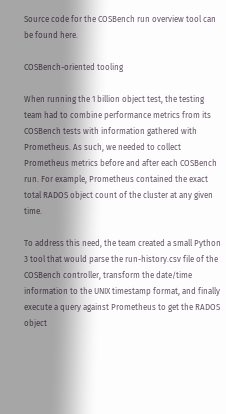Source code for the COSBench run overview tool can be found here.

COSBench-oriented tooling

When running the 1 billion object test, the testing team had to combine performance metrics from its COSBench tests with information gathered with Prometheus. As such, we needed to collect Prometheus metrics before and after each COSBench run. For example, Prometheus contained the exact total RADOS object count of the cluster at any given time.

To address this need, the team created a small Python 3 tool that would parse the run-history.csv file of the COSBench controller, transform the date/time information to the UNIX timestamp format, and finally execute a query against Prometheus to get the RADOS object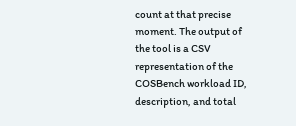count at that precise moment. The output of the tool is a CSV representation of the COSBench workload ID, description, and total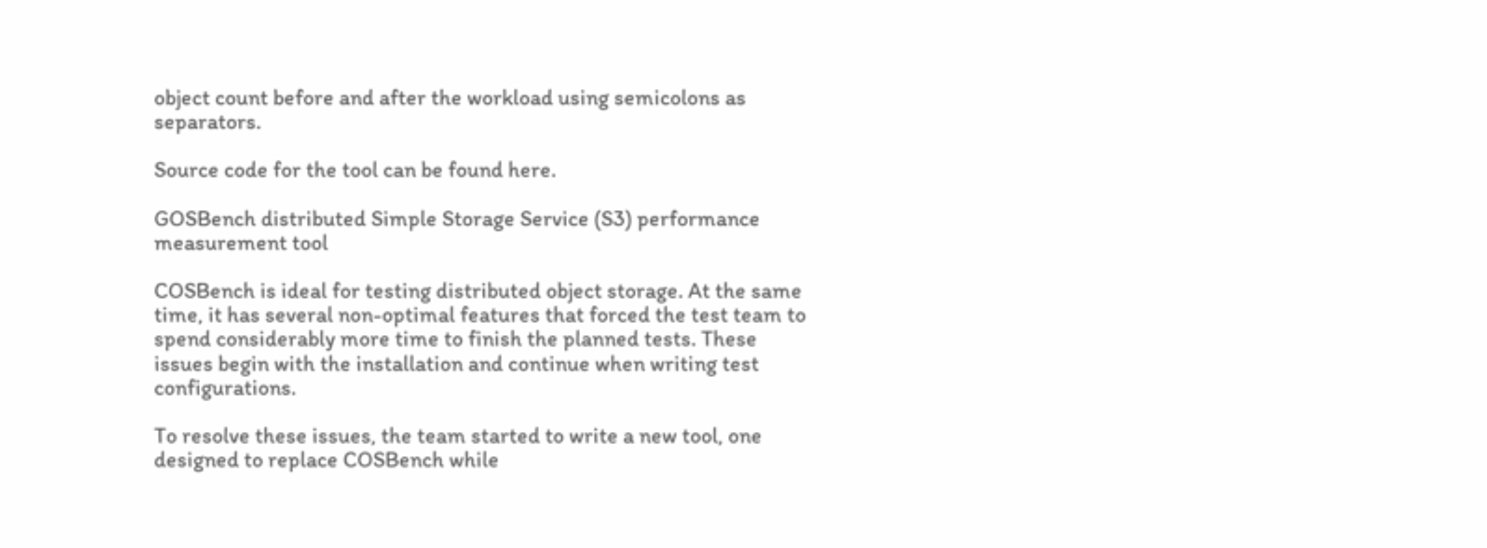object count before and after the workload using semicolons as separators.

Source code for the tool can be found here.

GOSBench distributed Simple Storage Service (S3) performance measurement tool

COSBench is ideal for testing distributed object storage. At the same time, it has several non-optimal features that forced the test team to spend considerably more time to finish the planned tests. These issues begin with the installation and continue when writing test configurations.

To resolve these issues, the team started to write a new tool, one designed to replace COSBench while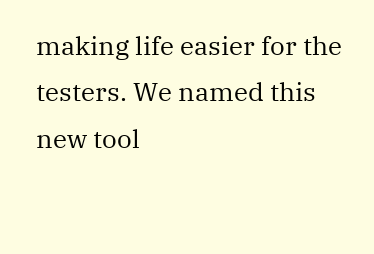making life easier for the testers. We named this new tool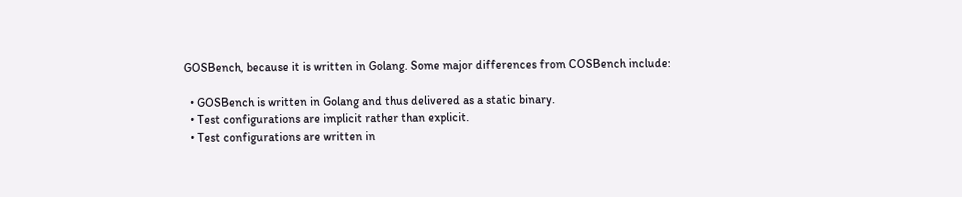GOSBench, because it is written in Golang. Some major differences from COSBench include:

  • GOSBench is written in Golang and thus delivered as a static binary.
  • Test configurations are implicit rather than explicit.
  • Test configurations are written in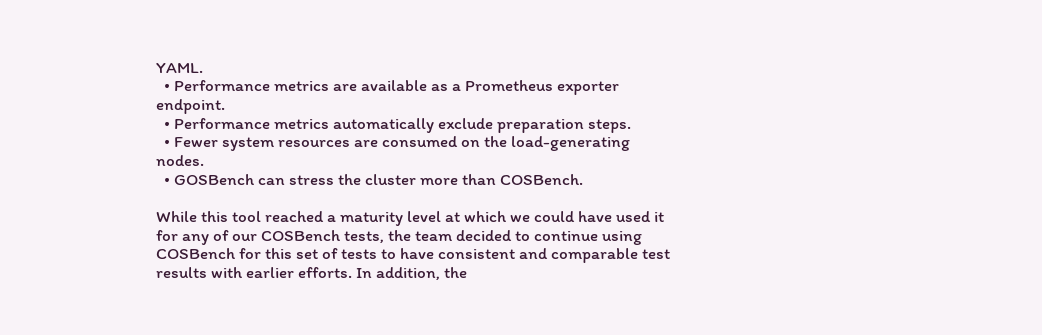YAML.
  • Performance metrics are available as a Prometheus exporter endpoint.
  • Performance metrics automatically exclude preparation steps.
  • Fewer system resources are consumed on the load-generating nodes.
  • GOSBench can stress the cluster more than COSBench.

While this tool reached a maturity level at which we could have used it for any of our COSBench tests, the team decided to continue using COSBench for this set of tests to have consistent and comparable test results with earlier efforts. In addition, the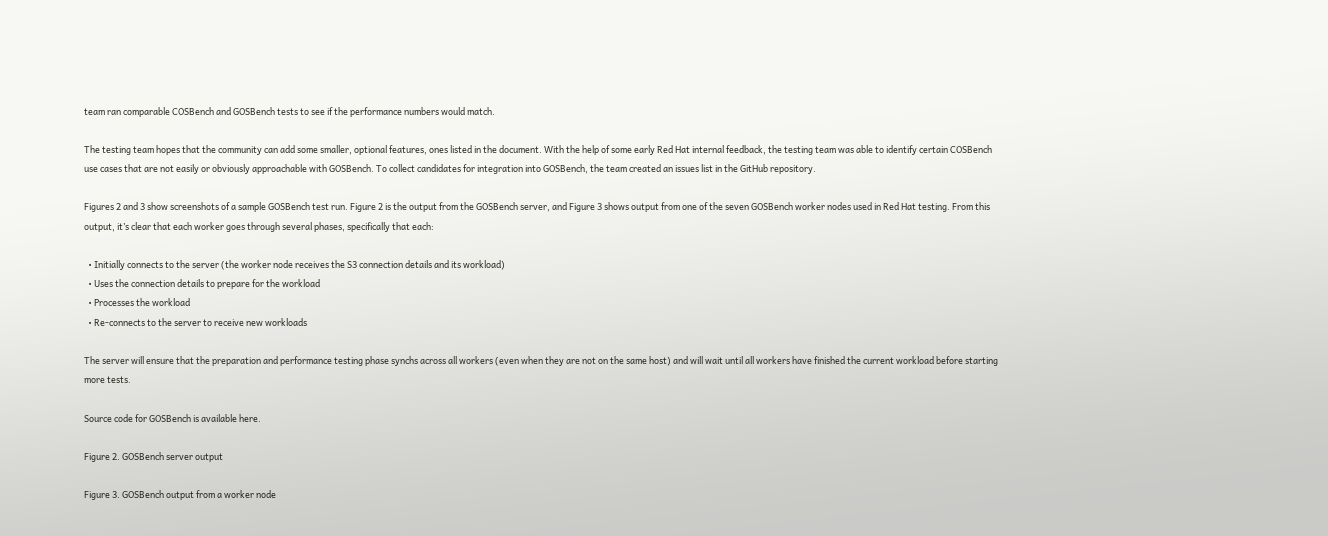team ran comparable COSBench and GOSBench tests to see if the performance numbers would match.

The testing team hopes that the community can add some smaller, optional features, ones listed in the document. With the help of some early Red Hat internal feedback, the testing team was able to identify certain COSBench use cases that are not easily or obviously approachable with GOSBench. To collect candidates for integration into GOSBench, the team created an issues list in the GitHub repository.

Figures 2 and 3 show screenshots of a sample GOSBench test run. Figure 2 is the output from the GOSBench server, and Figure 3 shows output from one of the seven GOSBench worker nodes used in Red Hat testing. From this output, it’s clear that each worker goes through several phases, specifically that each:

  • Initially connects to the server (the worker node receives the S3 connection details and its workload)
  • Uses the connection details to prepare for the workload
  • Processes the workload
  • Re-connects to the server to receive new workloads

The server will ensure that the preparation and performance testing phase synchs across all workers (even when they are not on the same host) and will wait until all workers have finished the current workload before starting more tests.

Source code for GOSBench is available here.

Figure 2. GOSBench server output

Figure 3. GOSBench output from a worker node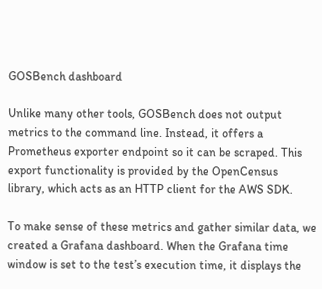GOSBench dashboard

Unlike many other tools, GOSBench does not output metrics to the command line. Instead, it offers a Prometheus exporter endpoint so it can be scraped. This export functionality is provided by the OpenCensus library, which acts as an HTTP client for the AWS SDK.

To make sense of these metrics and gather similar data, we created a Grafana dashboard. When the Grafana time window is set to the test’s execution time, it displays the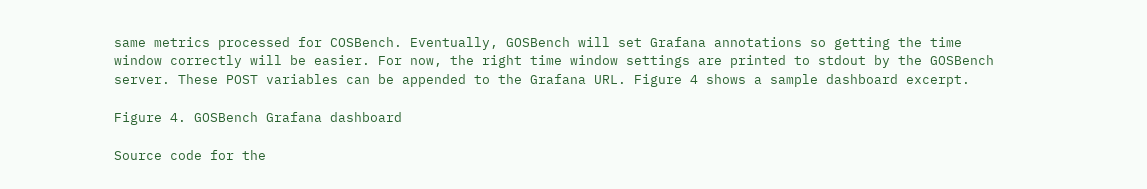same metrics processed for COSBench. Eventually, GOSBench will set Grafana annotations so getting the time window correctly will be easier. For now, the right time window settings are printed to stdout by the GOSBench server. These POST variables can be appended to the Grafana URL. Figure 4 shows a sample dashboard excerpt.

Figure 4. GOSBench Grafana dashboard

Source code for the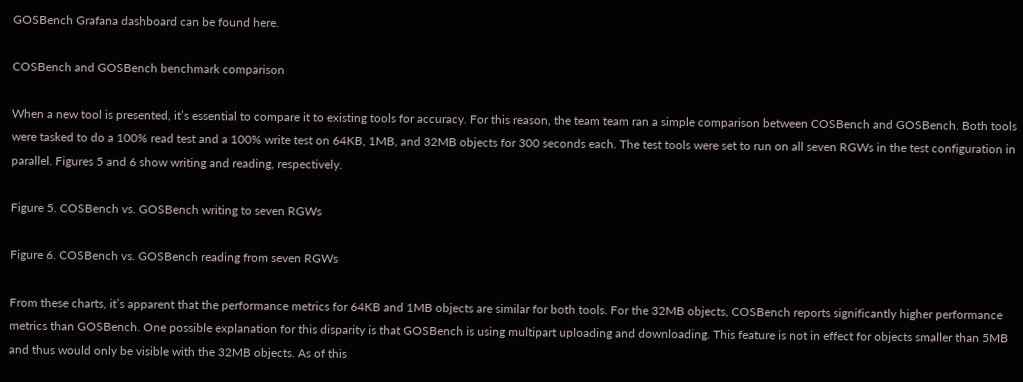GOSBench Grafana dashboard can be found here.

COSBench and GOSBench benchmark comparison

When a new tool is presented, it’s essential to compare it to existing tools for accuracy. For this reason, the team team ran a simple comparison between COSBench and GOSBench. Both tools were tasked to do a 100% read test and a 100% write test on 64KB, 1MB, and 32MB objects for 300 seconds each. The test tools were set to run on all seven RGWs in the test configuration in parallel. Figures 5 and 6 show writing and reading, respectively.

Figure 5. COSBench vs. GOSBench writing to seven RGWs

Figure 6. COSBench vs. GOSBench reading from seven RGWs

From these charts, it’s apparent that the performance metrics for 64KB and 1MB objects are similar for both tools. For the 32MB objects, COSBench reports significantly higher performance metrics than GOSBench. One possible explanation for this disparity is that GOSBench is using multipart uploading and downloading. This feature is not in effect for objects smaller than 5MB and thus would only be visible with the 32MB objects. As of this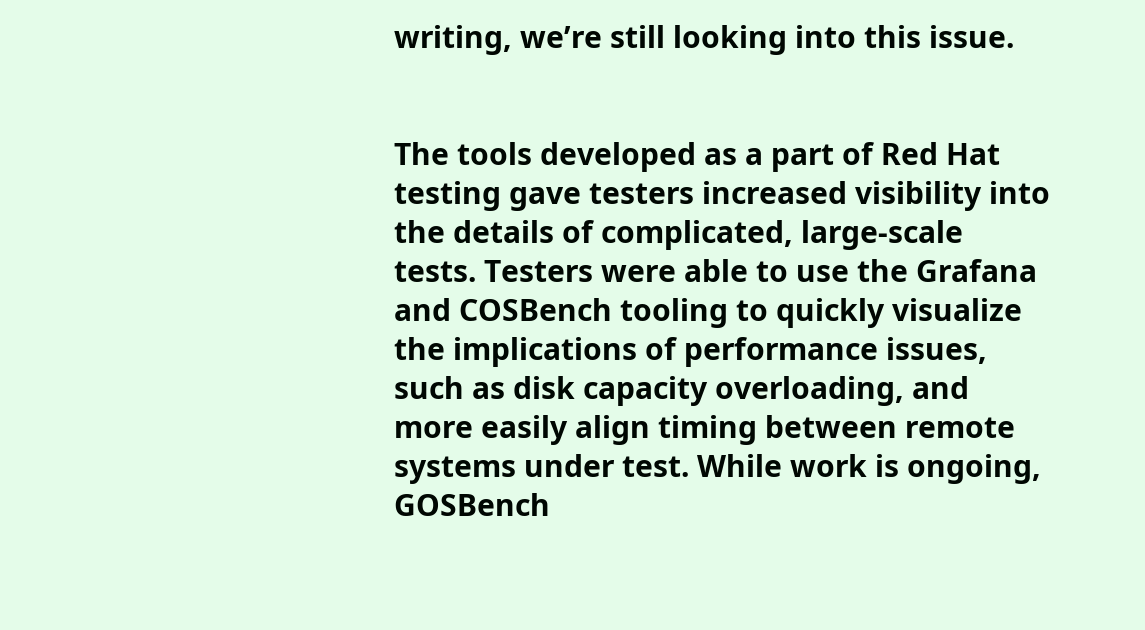writing, we’re still looking into this issue.


The tools developed as a part of Red Hat testing gave testers increased visibility into the details of complicated, large-scale tests. Testers were able to use the Grafana and COSBench tooling to quickly visualize the implications of performance issues, such as disk capacity overloading, and more easily align timing between remote systems under test. While work is ongoing, GOSBench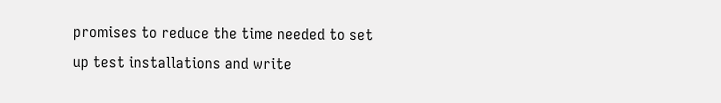promises to reduce the time needed to set up test installations and write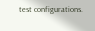test configurations.